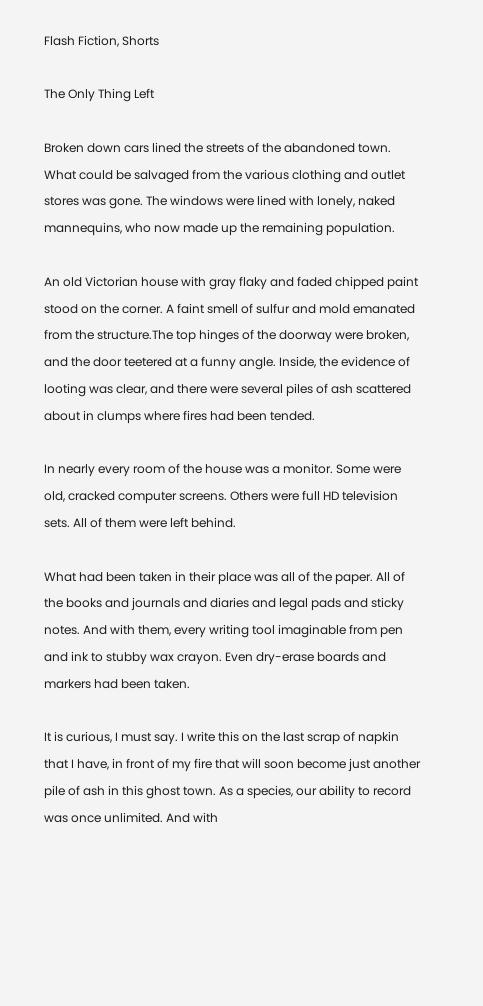Flash Fiction, Shorts

The Only Thing Left

Broken down cars lined the streets of the abandoned town. What could be salvaged from the various clothing and outlet stores was gone. The windows were lined with lonely, naked mannequins, who now made up the remaining population.

An old Victorian house with gray flaky and faded chipped paint stood on the corner. A faint smell of sulfur and mold emanated from the structure.The top hinges of the doorway were broken, and the door teetered at a funny angle. Inside, the evidence of looting was clear, and there were several piles of ash scattered about in clumps where fires had been tended.

In nearly every room of the house was a monitor. Some were old, cracked computer screens. Others were full HD television sets. All of them were left behind.

What had been taken in their place was all of the paper. All of the books and journals and diaries and legal pads and sticky notes. And with them, every writing tool imaginable from pen and ink to stubby wax crayon. Even dry-erase boards and markers had been taken.

It is curious, I must say. I write this on the last scrap of napkin that I have, in front of my fire that will soon become just another pile of ash in this ghost town. As a species, our ability to record was once unlimited. And with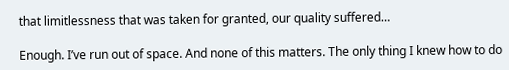that limitlessness that was taken for granted, our quality suffered…

Enough. I’ve run out of space. And none of this matters. The only thing I knew how to do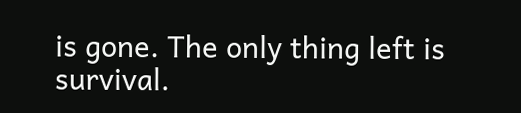is gone. The only thing left is survival.